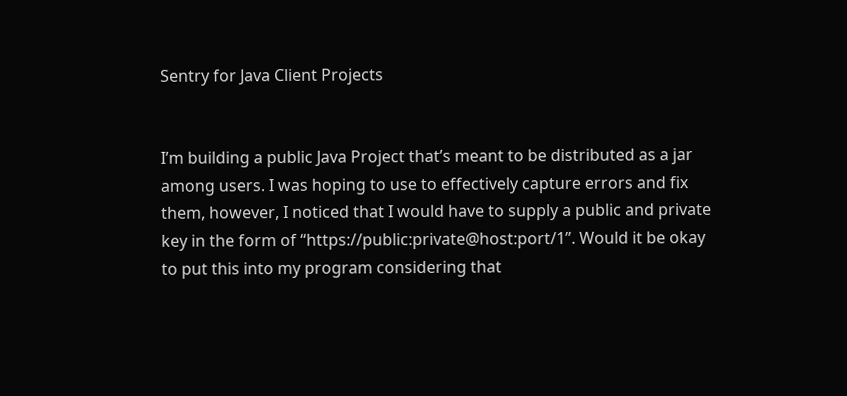Sentry for Java Client Projects


I’m building a public Java Project that’s meant to be distributed as a jar among users. I was hoping to use to effectively capture errors and fix them, however, I noticed that I would have to supply a public and private key in the form of “https://public:private@host:port/1”. Would it be okay to put this into my program considering that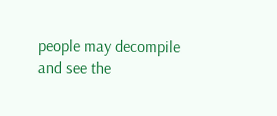people may decompile and see the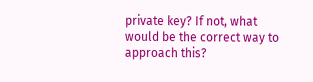private key? If not, what would be the correct way to approach this?